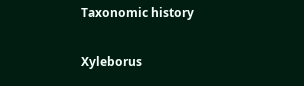Taxonomic history

Xyleborus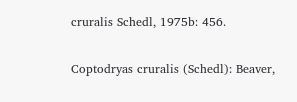cruralis Schedl, 1975b: 456.

Coptodryas cruralis (Schedl): Beaver,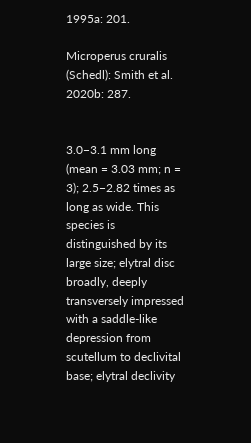1995a: 201.

Microperus cruralis (Schedl): Smith et al. 2020b: 287.


3.0−3.1 mm long (mean = 3.03 mm; n = 3); 2.5−2.82 times as long as wide. This species is distinguished by its large size; elytral disc broadly, deeply transversely impressed with a saddle-like depression from scutellum to declivital base; elytral declivity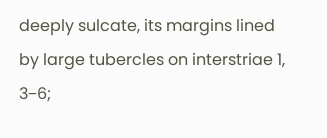deeply sulcate, its margins lined by large tubercles on interstriae 1, 3−6;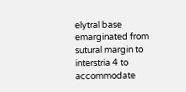elytral base emarginated from sutural margin to interstria 4 to accommodate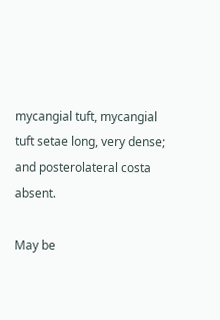mycangial tuft, mycangial tuft setae long, very dense; and posterolateral costa absent.

May be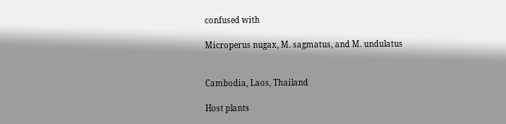confused with

Microperus nugax, M. sagmatus, and M. undulatus


Cambodia, Laos, Thailand

Host plants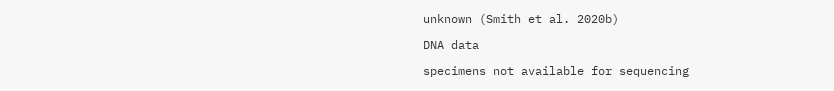unknown (Smith et al. 2020b)

DNA data

specimens not available for sequencing